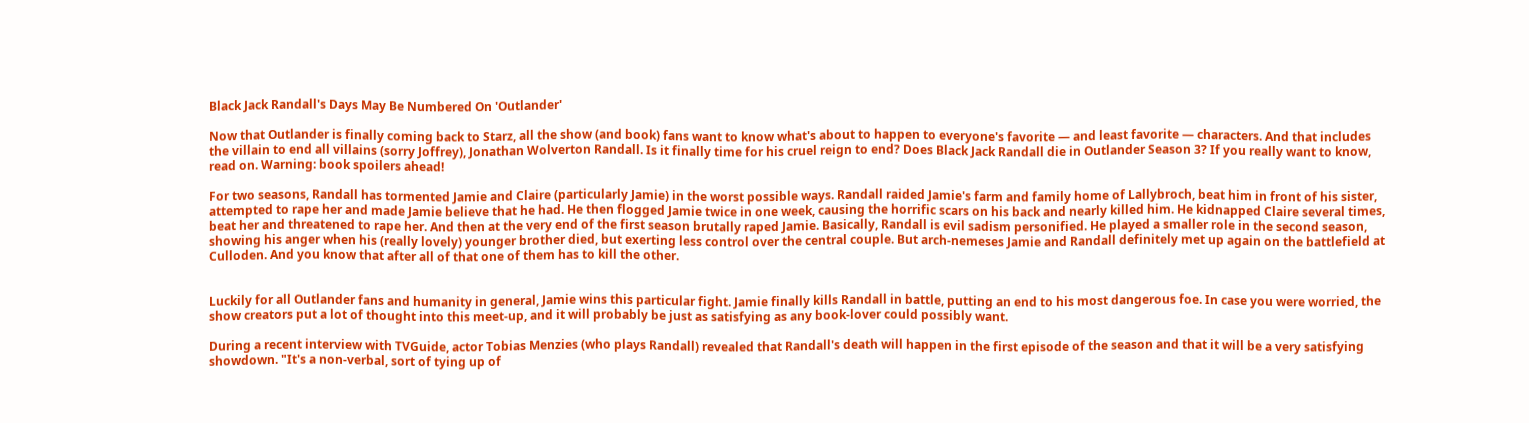Black Jack Randall's Days May Be Numbered On 'Outlander'

Now that Outlander is finally coming back to Starz, all the show (and book) fans want to know what's about to happen to everyone's favorite — and least favorite — characters. And that includes the villain to end all villains (sorry Joffrey), Jonathan Wolverton Randall. Is it finally time for his cruel reign to end? Does Black Jack Randall die in Outlander Season 3? If you really want to know, read on. Warning: book spoilers ahead!

For two seasons, Randall has tormented Jamie and Claire (particularly Jamie) in the worst possible ways. Randall raided Jamie's farm and family home of Lallybroch, beat him in front of his sister, attempted to rape her and made Jamie believe that he had. He then flogged Jamie twice in one week, causing the horrific scars on his back and nearly killed him. He kidnapped Claire several times, beat her and threatened to rape her. And then at the very end of the first season brutally raped Jamie. Basically, Randall is evil sadism personified. He played a smaller role in the second season, showing his anger when his (really lovely) younger brother died, but exerting less control over the central couple. But arch-nemeses Jamie and Randall definitely met up again on the battlefield at Culloden. And you know that after all of that one of them has to kill the other.


Luckily for all Outlander fans and humanity in general, Jamie wins this particular fight. Jamie finally kills Randall in battle, putting an end to his most dangerous foe. In case you were worried, the show creators put a lot of thought into this meet-up, and it will probably be just as satisfying as any book-lover could possibly want.

During a recent interview with TVGuide, actor Tobias Menzies (who plays Randall) revealed that Randall's death will happen in the first episode of the season and that it will be a very satisfying showdown. "It's a non-verbal, sort of tying up of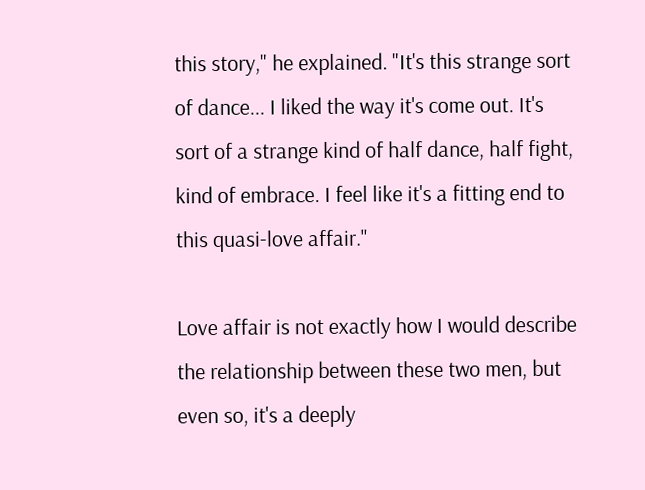this story," he explained. "It's this strange sort of dance... I liked the way it's come out. It's sort of a strange kind of half dance, half fight, kind of embrace. I feel like it's a fitting end to this quasi-love affair."

Love affair is not exactly how I would describe the relationship between these two men, but even so, it's a deeply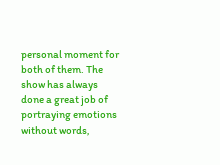personal moment for both of them. The show has always done a great job of portraying emotions without words,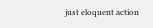just eloquent action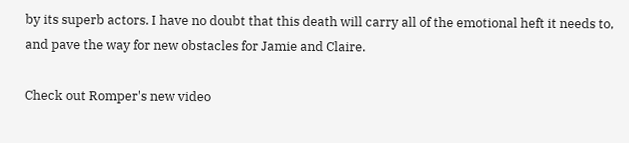by its superb actors. I have no doubt that this death will carry all of the emotional heft it needs to, and pave the way for new obstacles for Jamie and Claire.

Check out Romper's new video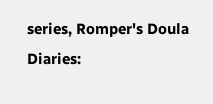series, Romper's Doula Diaries: